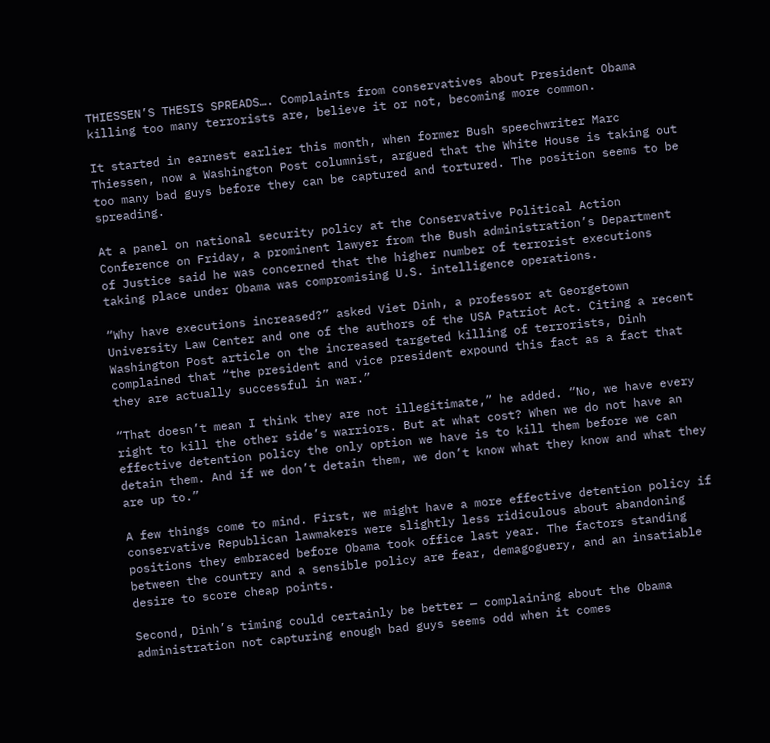THIESSEN’S THESIS SPREADS…. Complaints from conservatives about President Obama killing too many terrorists are, believe it or not, becoming more common.

It started in earnest earlier this month, when former Bush speechwriter Marc Thiessen, now a Washington Post columnist, argued that the White House is taking out too many bad guys before they can be captured and tortured. The position seems to be spreading.

At a panel on national security policy at the Conservative Political Action Conference on Friday, a prominent lawyer from the Bush administration’s Department of Justice said he was concerned that the higher number of terrorist executions taking place under Obama was compromising U.S. intelligence operations.

“Why have executions increased?” asked Viet Dinh, a professor at Georgetown University Law Center and one of the authors of the USA Patriot Act. Citing a recent Washington Post article on the increased targeted killing of terrorists, Dinh complained that “the president and vice president expound this fact as a fact that they are actually successful in war.”

“That doesn’t mean I think they are not illegitimate,” he added. “No, we have every right to kill the other side’s warriors. But at what cost? When we do not have an effective detention policy the only option we have is to kill them before we can detain them. And if we don’t detain them, we don’t know what they know and what they are up to.”

A few things come to mind. First, we might have a more effective detention policy if conservative Republican lawmakers were slightly less ridiculous about abandoning positions they embraced before Obama took office last year. The factors standing between the country and a sensible policy are fear, demagoguery, and an insatiable desire to score cheap points.

Second, Dinh’s timing could certainly be better — complaining about the Obama administration not capturing enough bad guys seems odd when it comes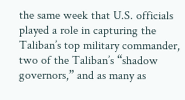the same week that U.S. officials played a role in capturing the Taliban’s top military commander, two of the Taliban’s “shadow governors,” and as many as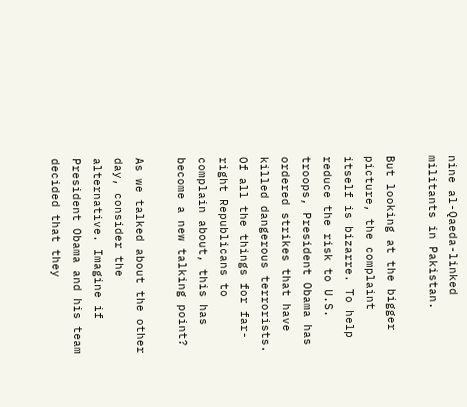nine al-Qaeda-linked militants in Pakistan.

But looking at the bigger picture, the complaint itself is bizarre. To help reduce the risk to U.S. troops, President Obama has ordered strikes that have killed dangerous terrorists. Of all the things for far-right Republicans to complain about, this has become a new talking point?

As we talked about the other day, consider the alternative. Imagine if President Obama and his team decided that they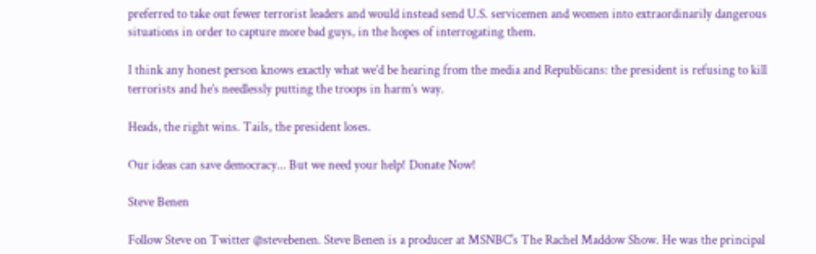preferred to take out fewer terrorist leaders and would instead send U.S. servicemen and women into extraordinarily dangerous situations in order to capture more bad guys, in the hopes of interrogating them.

I think any honest person knows exactly what we’d be hearing from the media and Republicans: the president is refusing to kill terrorists and he’s needlessly putting the troops in harm’s way.

Heads, the right wins. Tails, the president loses.

Our ideas can save democracy... But we need your help! Donate Now!

Steve Benen

Follow Steve on Twitter @stevebenen. Steve Benen is a producer at MSNBC's The Rachel Maddow Show. He was the principal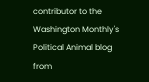contributor to the Washington Monthly's Political Animal blog from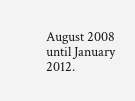August 2008 until January 2012.